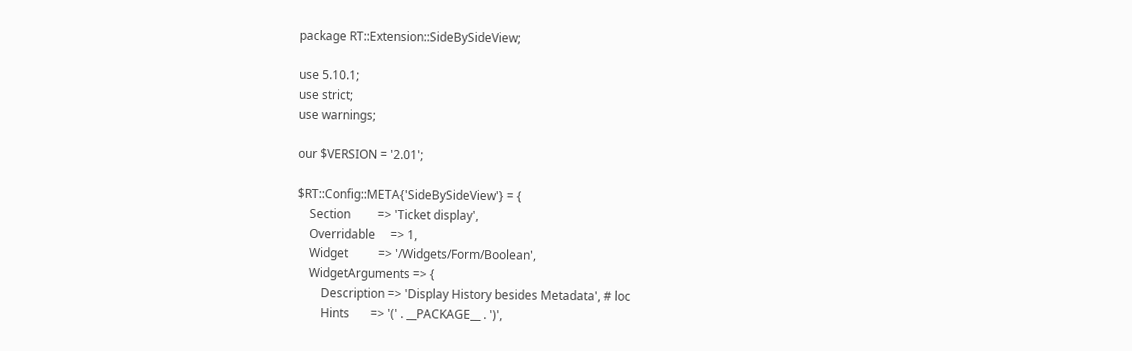package RT::Extension::SideBySideView;

use 5.10.1;
use strict;
use warnings;

our $VERSION = '2.01';

$RT::Config::META{'SideBySideView'} = {
    Section         => 'Ticket display',
    Overridable     => 1,
    Widget          => '/Widgets/Form/Boolean',
    WidgetArguments => {
        Description => 'Display History besides Metadata', # loc
        Hints       => '(' . __PACKAGE__ . ')',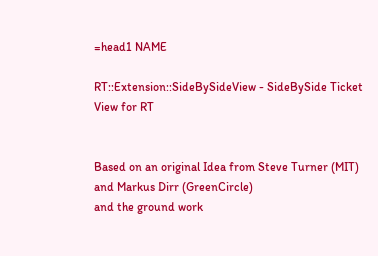=head1 NAME

RT::Extension::SideBySideView - SideBySide Ticket View for RT


Based on an original Idea from Steve Turner (MIT) and Markus Dirr (GreenCircle)
and the ground work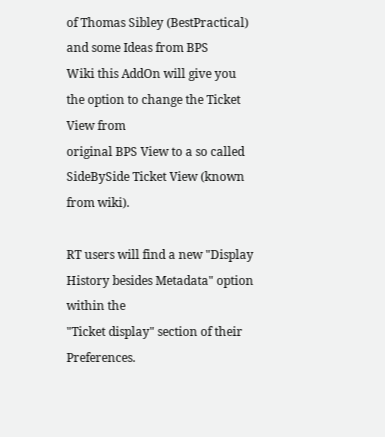of Thomas Sibley (BestPractical) and some Ideas from BPS
Wiki this AddOn will give you the option to change the Ticket View from
original BPS View to a so called SideBySide Ticket View (known from wiki).

RT users will find a new "Display History besides Metadata" option within the
"Ticket display" section of their Preferences.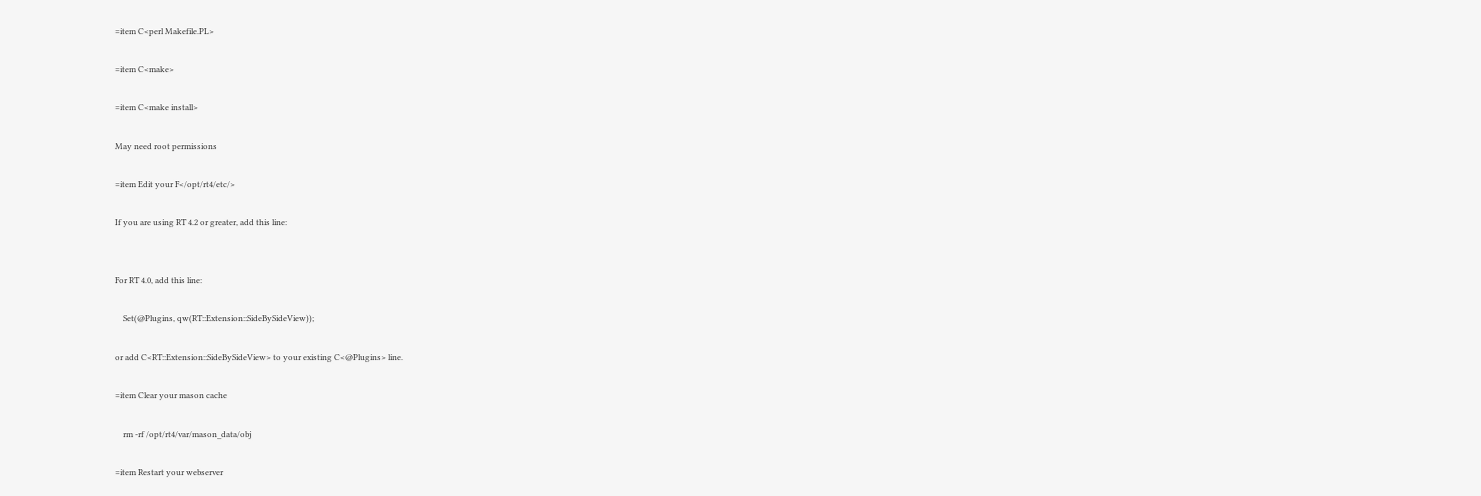=item C<perl Makefile.PL>

=item C<make>

=item C<make install>

May need root permissions

=item Edit your F</opt/rt4/etc/>

If you are using RT 4.2 or greater, add this line:


For RT 4.0, add this line:

    Set(@Plugins, qw(RT::Extension::SideBySideView));

or add C<RT::Extension::SideBySideView> to your existing C<@Plugins> line.

=item Clear your mason cache

    rm -rf /opt/rt4/var/mason_data/obj

=item Restart your webserver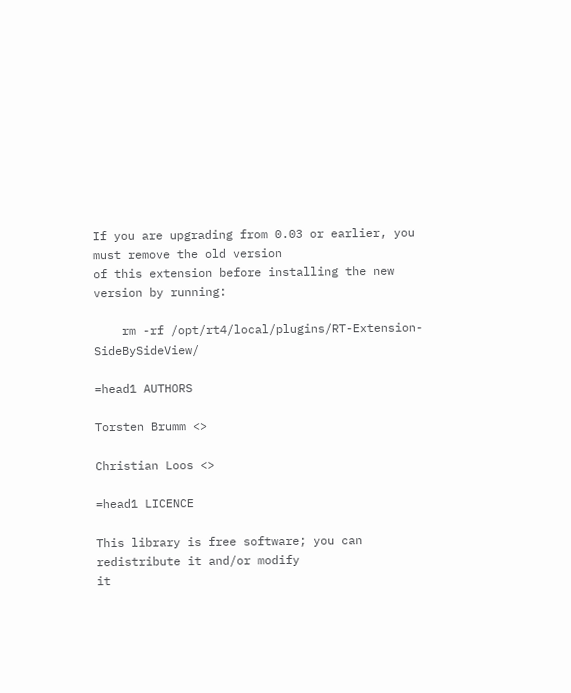If you are upgrading from 0.03 or earlier, you must remove the old version
of this extension before installing the new version by running:

    rm -rf /opt/rt4/local/plugins/RT-Extension-SideBySideView/

=head1 AUTHORS

Torsten Brumm <>

Christian Loos <>

=head1 LICENCE

This library is free software; you can redistribute it and/or modify
it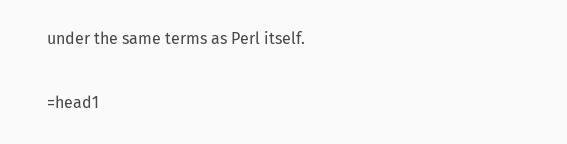under the same terms as Perl itself.

=head1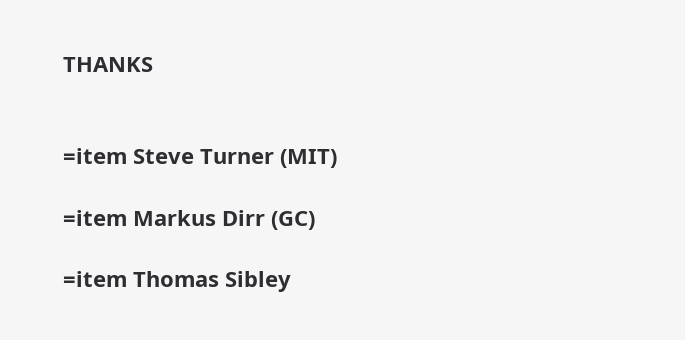THANKS


=item Steve Turner (MIT)

=item Markus Dirr (GC)

=item Thomas Sibley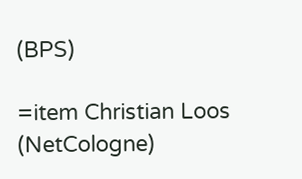(BPS)

=item Christian Loos (NetCologne)